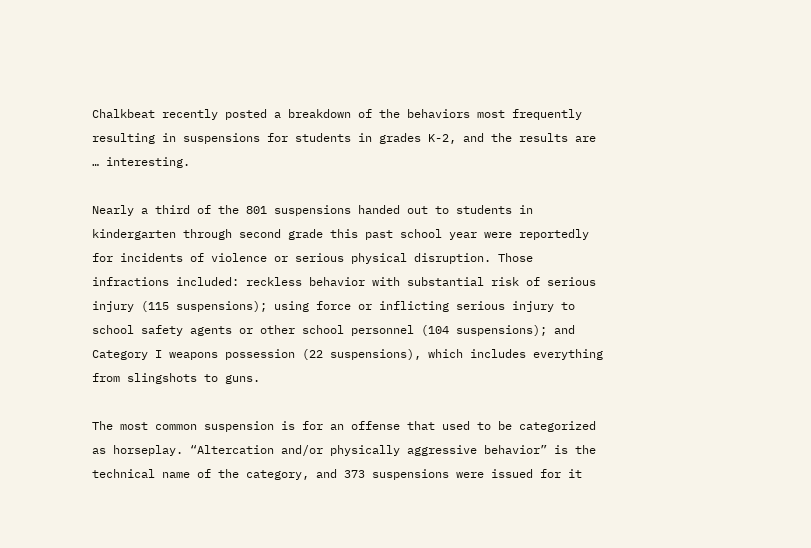Chalkbeat recently posted a breakdown of the behaviors most frequently resulting in suspensions for students in grades K-2, and the results are … interesting.

Nearly a third of the 801 suspensions handed out to students in kindergarten through second grade this past school year were reportedly for incidents of violence or serious physical disruption. Those infractions included: reckless behavior with substantial risk of serious injury (115 suspensions); using force or inflicting serious injury to school safety agents or other school personnel (104 suspensions); and Category I weapons possession (22 suspensions), which includes everything from slingshots to guns.

The most common suspension is for an offense that used to be categorized as horseplay. “Altercation and/or physically aggressive behavior” is the technical name of the category, and 373 suspensions were issued for it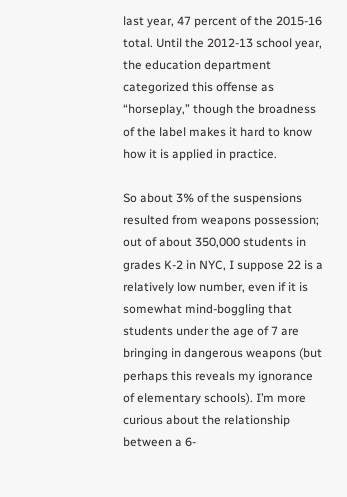last year, 47 percent of the 2015-16 total. Until the 2012-13 school year, the education department categorized this offense as “horseplay,” though the broadness of the label makes it hard to know how it is applied in practice.

So about 3% of the suspensions resulted from weapons possession; out of about 350,000 students in grades K-2 in NYC, I suppose 22 is a relatively low number, even if it is somewhat mind-boggling that students under the age of 7 are bringing in dangerous weapons (but perhaps this reveals my ignorance of elementary schools). I’m more curious about the relationship between a 6-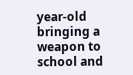year-old bringing a weapon to school and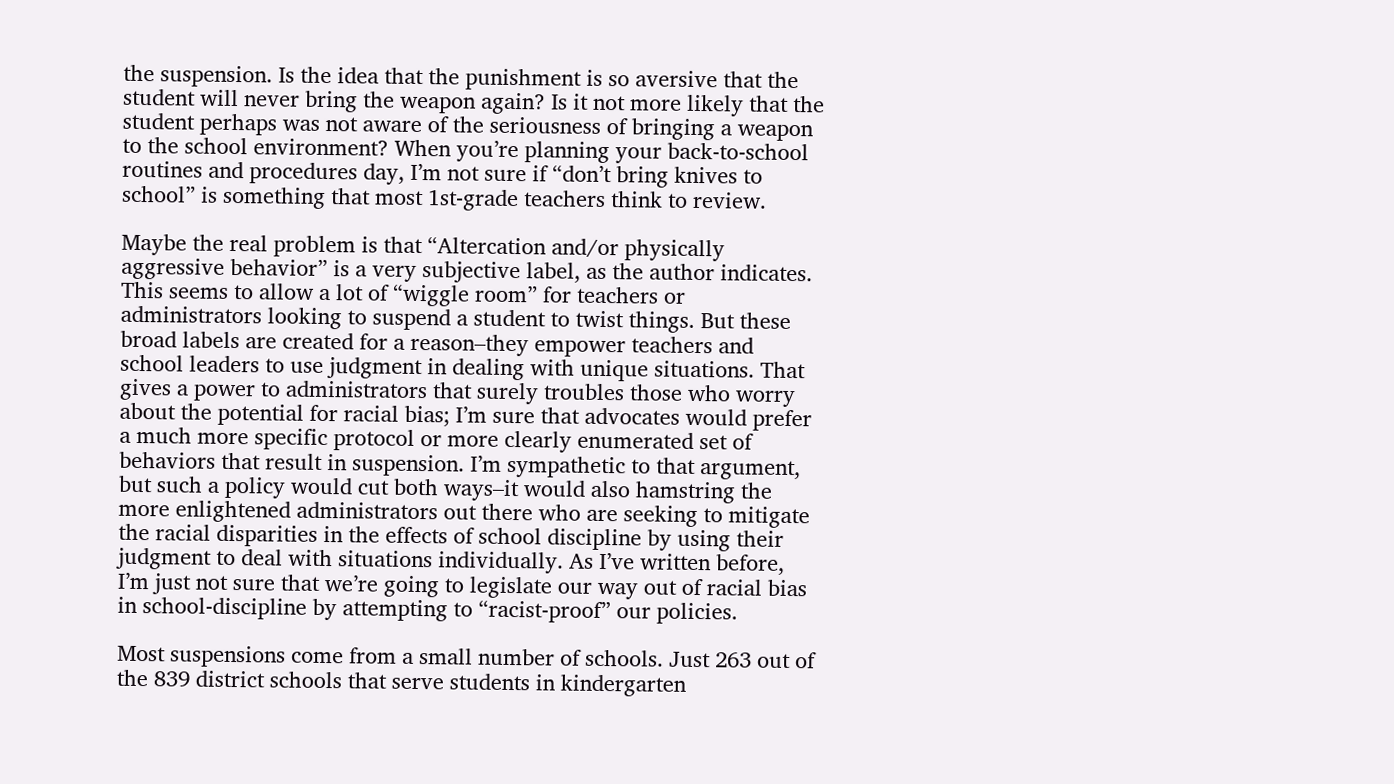the suspension. Is the idea that the punishment is so aversive that the student will never bring the weapon again? Is it not more likely that the student perhaps was not aware of the seriousness of bringing a weapon to the school environment? When you’re planning your back-to-school routines and procedures day, I’m not sure if “don’t bring knives to school” is something that most 1st-grade teachers think to review.

Maybe the real problem is that “Altercation and/or physically aggressive behavior” is a very subjective label, as the author indicates. This seems to allow a lot of “wiggle room” for teachers or administrators looking to suspend a student to twist things. But these broad labels are created for a reason–they empower teachers and school leaders to use judgment in dealing with unique situations. That gives a power to administrators that surely troubles those who worry about the potential for racial bias; I’m sure that advocates would prefer a much more specific protocol or more clearly enumerated set of behaviors that result in suspension. I’m sympathetic to that argument, but such a policy would cut both ways–it would also hamstring the more enlightened administrators out there who are seeking to mitigate the racial disparities in the effects of school discipline by using their judgment to deal with situations individually. As I’ve written before, I’m just not sure that we’re going to legislate our way out of racial bias in school-discipline by attempting to “racist-proof” our policies.

Most suspensions come from a small number of schools. Just 263 out of the 839 district schools that serve students in kindergarten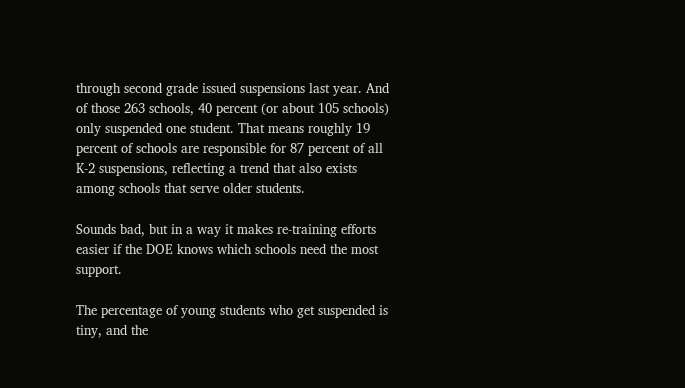through second grade issued suspensions last year. And of those 263 schools, 40 percent (or about 105 schools) only suspended one student. That means roughly 19 percent of schools are responsible for 87 percent of all K-2 suspensions, reflecting a trend that also exists among schools that serve older students.

Sounds bad, but in a way it makes re-training efforts easier if the DOE knows which schools need the most support.

The percentage of young students who get suspended is tiny, and the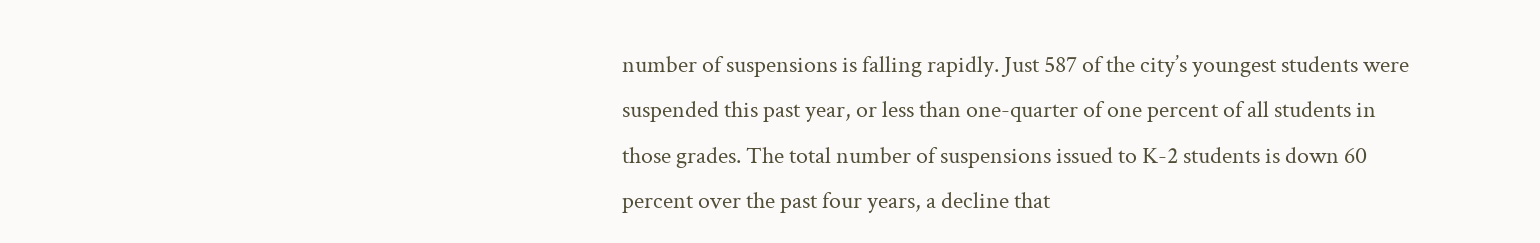number of suspensions is falling rapidly. Just 587 of the city’s youngest students were suspended this past year, or less than one-quarter of one percent of all students in those grades. The total number of suspensions issued to K-2 students is down 60 percent over the past four years, a decline that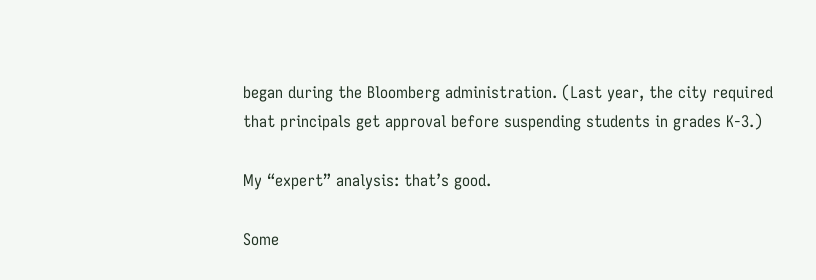began during the Bloomberg administration. (Last year, the city required that principals get approval before suspending students in grades K-3.)

My “expert” analysis: that’s good.

Some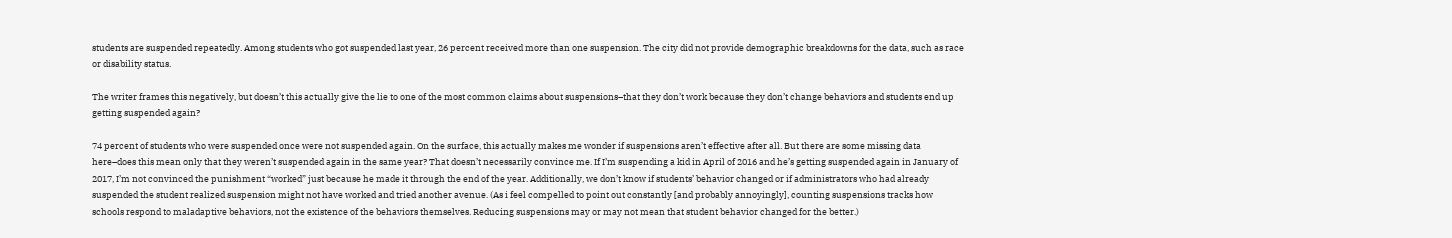students are suspended repeatedly. Among students who got suspended last year, 26 percent received more than one suspension. The city did not provide demographic breakdowns for the data, such as race or disability status.

The writer frames this negatively, but doesn’t this actually give the lie to one of the most common claims about suspensions–that they don’t work because they don’t change behaviors and students end up getting suspended again?

74 percent of students who were suspended once were not suspended again. On the surface, this actually makes me wonder if suspensions aren’t effective after all. But there are some missing data here–does this mean only that they weren’t suspended again in the same year? That doesn’t necessarily convince me. If I’m suspending a kid in April of 2016 and he’s getting suspended again in January of 2017, I’m not convinced the punishment “worked” just because he made it through the end of the year. Additionally, we don’t know if students’ behavior changed or if administrators who had already suspended the student realized suspension might not have worked and tried another avenue. (As i feel compelled to point out constantly [and probably annoyingly], counting suspensions tracks how schools respond to maladaptive behaviors, not the existence of the behaviors themselves. Reducing suspensions may or may not mean that student behavior changed for the better.)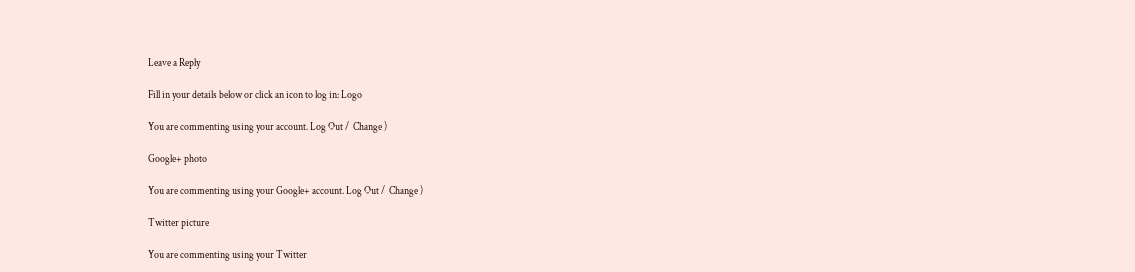Leave a Reply

Fill in your details below or click an icon to log in: Logo

You are commenting using your account. Log Out /  Change )

Google+ photo

You are commenting using your Google+ account. Log Out /  Change )

Twitter picture

You are commenting using your Twitter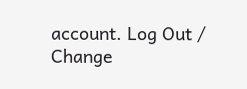account. Log Out /  Change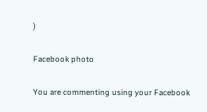)

Facebook photo

You are commenting using your Facebook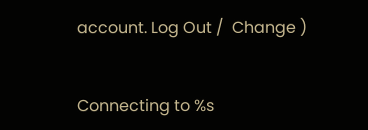account. Log Out /  Change )


Connecting to %s